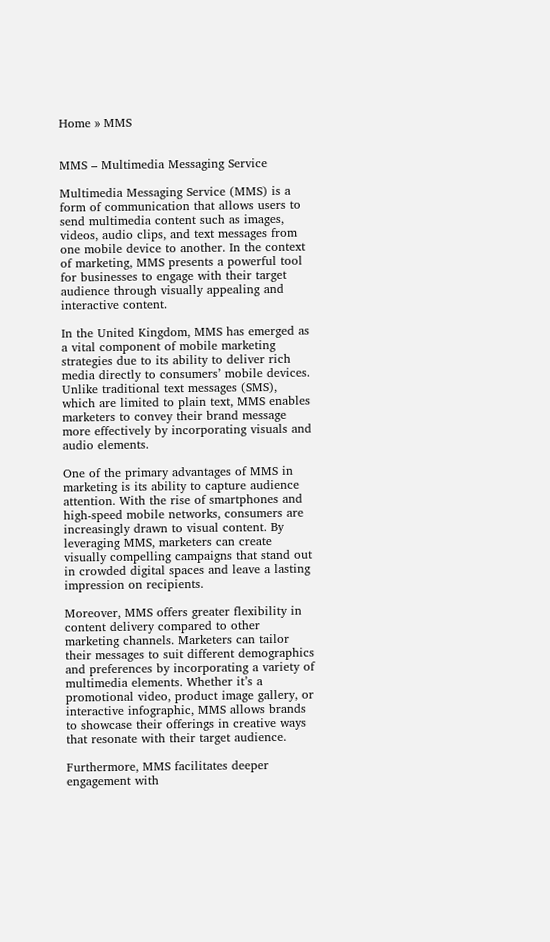Home » MMS


MMS – Multimedia Messaging Service

Multimedia Messaging Service (MMS) is a form of communication that allows users to send multimedia content such as images, videos, audio clips, and text messages from one mobile device to another. In the context of marketing, MMS presents a powerful tool for businesses to engage with their target audience through visually appealing and interactive content.

In the United Kingdom, MMS has emerged as a vital component of mobile marketing strategies due to its ability to deliver rich media directly to consumers’ mobile devices. Unlike traditional text messages (SMS), which are limited to plain text, MMS enables marketers to convey their brand message more effectively by incorporating visuals and audio elements.

One of the primary advantages of MMS in marketing is its ability to capture audience attention. With the rise of smartphones and high-speed mobile networks, consumers are increasingly drawn to visual content. By leveraging MMS, marketers can create visually compelling campaigns that stand out in crowded digital spaces and leave a lasting impression on recipients.

Moreover, MMS offers greater flexibility in content delivery compared to other marketing channels. Marketers can tailor their messages to suit different demographics and preferences by incorporating a variety of multimedia elements. Whether it’s a promotional video, product image gallery, or interactive infographic, MMS allows brands to showcase their offerings in creative ways that resonate with their target audience.

Furthermore, MMS facilitates deeper engagement with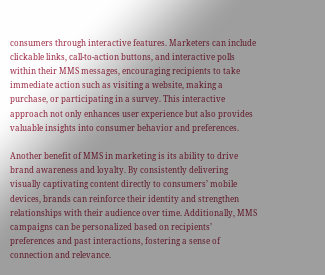consumers through interactive features. Marketers can include clickable links, call-to-action buttons, and interactive polls within their MMS messages, encouraging recipients to take immediate action such as visiting a website, making a purchase, or participating in a survey. This interactive approach not only enhances user experience but also provides valuable insights into consumer behavior and preferences.

Another benefit of MMS in marketing is its ability to drive brand awareness and loyalty. By consistently delivering visually captivating content directly to consumers’ mobile devices, brands can reinforce their identity and strengthen relationships with their audience over time. Additionally, MMS campaigns can be personalized based on recipients’ preferences and past interactions, fostering a sense of connection and relevance.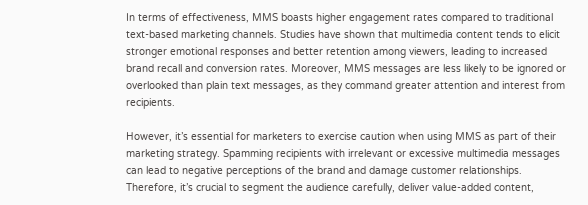In terms of effectiveness, MMS boasts higher engagement rates compared to traditional text-based marketing channels. Studies have shown that multimedia content tends to elicit stronger emotional responses and better retention among viewers, leading to increased brand recall and conversion rates. Moreover, MMS messages are less likely to be ignored or overlooked than plain text messages, as they command greater attention and interest from recipients.

However, it’s essential for marketers to exercise caution when using MMS as part of their marketing strategy. Spamming recipients with irrelevant or excessive multimedia messages can lead to negative perceptions of the brand and damage customer relationships. Therefore, it’s crucial to segment the audience carefully, deliver value-added content,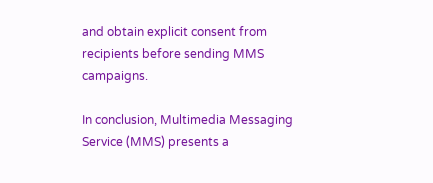and obtain explicit consent from recipients before sending MMS campaigns.

In conclusion, Multimedia Messaging Service (MMS) presents a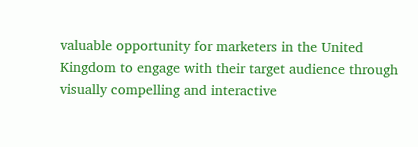valuable opportunity for marketers in the United Kingdom to engage with their target audience through visually compelling and interactive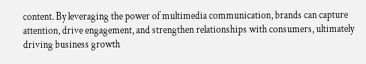content. By leveraging the power of multimedia communication, brands can capture attention, drive engagement, and strengthen relationships with consumers, ultimately driving business growth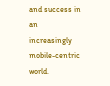and success in an increasingly mobile-centric world.